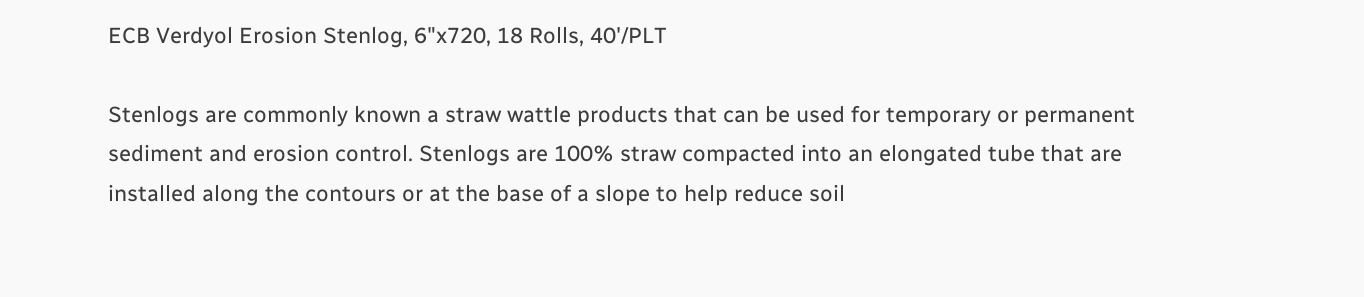ECB Verdyol Erosion Stenlog, 6"x720, 18 Rolls, 40'/PLT

Stenlogs are commonly known a straw wattle products that can be used for temporary or permanent sediment and erosion control. Stenlogs are 100% straw compacted into an elongated tube that are installed along the contours or at the base of a slope to help reduce soil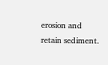erosion and retain sediment.